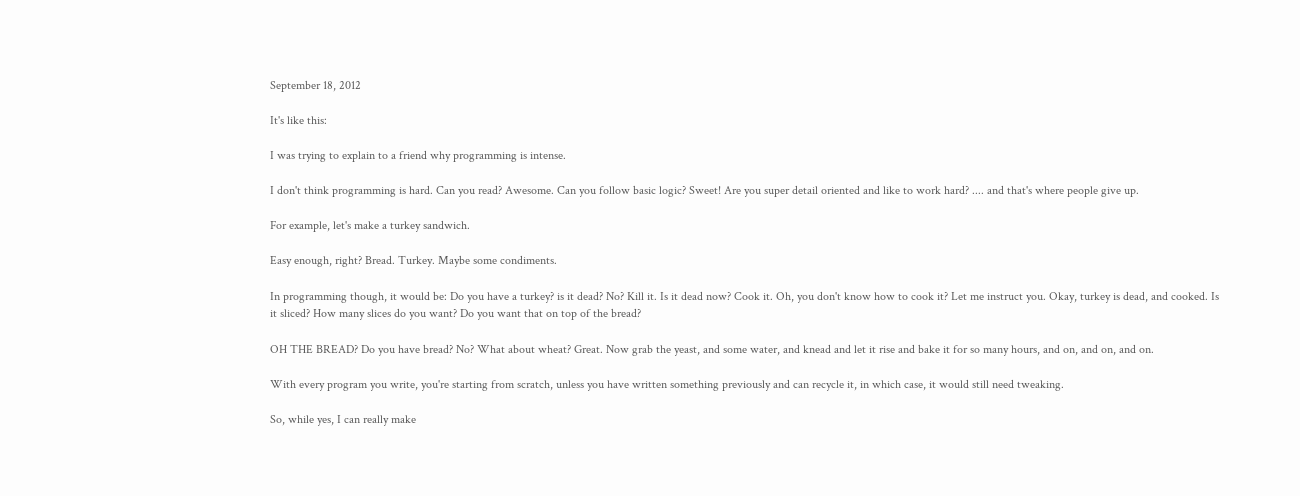September 18, 2012

It's like this:

I was trying to explain to a friend why programming is intense.

I don't think programming is hard. Can you read? Awesome. Can you follow basic logic? Sweet! Are you super detail oriented and like to work hard? .... and that's where people give up.

For example, let's make a turkey sandwich.

Easy enough, right? Bread. Turkey. Maybe some condiments.

In programming though, it would be: Do you have a turkey? is it dead? No? Kill it. Is it dead now? Cook it. Oh, you don't know how to cook it? Let me instruct you. Okay, turkey is dead, and cooked. Is it sliced? How many slices do you want? Do you want that on top of the bread?

OH THE BREAD? Do you have bread? No? What about wheat? Great. Now grab the yeast, and some water, and knead and let it rise and bake it for so many hours, and on, and on, and on.

With every program you write, you're starting from scratch, unless you have written something previously and can recycle it, in which case, it would still need tweaking.

So, while yes, I can really make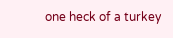one heck of a turkey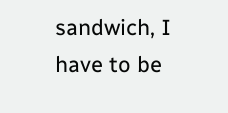sandwich, I have to be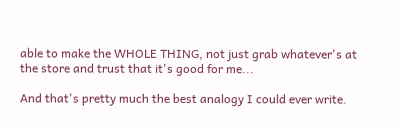able to make the WHOLE THING, not just grab whatever's at the store and trust that it's good for me...

And that's pretty much the best analogy I could ever write.